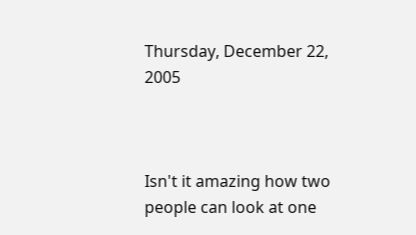Thursday, December 22, 2005



Isn't it amazing how two people can look at one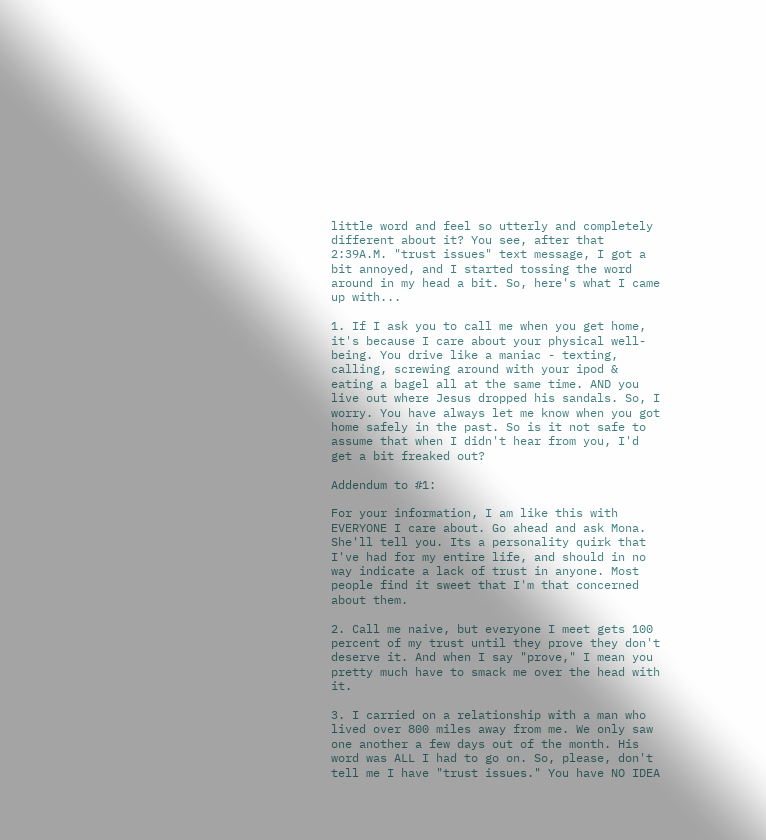little word and feel so utterly and completely different about it? You see, after that 2:39A.M. "trust issues" text message, I got a bit annoyed, and I started tossing the word around in my head a bit. So, here's what I came up with...

1. If I ask you to call me when you get home, it's because I care about your physical well-being. You drive like a maniac - texting, calling, screwing around with your ipod & eating a bagel all at the same time. AND you live out where Jesus dropped his sandals. So, I worry. You have always let me know when you got home safely in the past. So is it not safe to assume that when I didn't hear from you, I'd get a bit freaked out?

Addendum to #1:

For your information, I am like this with EVERYONE I care about. Go ahead and ask Mona. She'll tell you. Its a personality quirk that I've had for my entire life, and should in no way indicate a lack of trust in anyone. Most people find it sweet that I'm that concerned about them.

2. Call me naive, but everyone I meet gets 100 percent of my trust until they prove they don't deserve it. And when I say "prove," I mean you pretty much have to smack me over the head with it.

3. I carried on a relationship with a man who lived over 800 miles away from me. We only saw one another a few days out of the month. His word was ALL I had to go on. So, please, don't tell me I have "trust issues." You have NO IDEA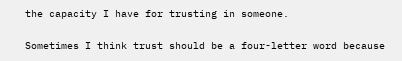the capacity I have for trusting in someone.

Sometimes I think trust should be a four-letter word because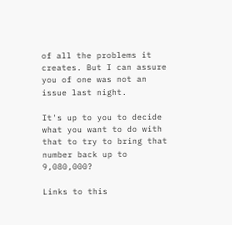of all the problems it creates. But I can assure you of one was not an issue last night.

It's up to you to decide what you want to do with that to try to bring that number back up to 9,080,000?

Links to this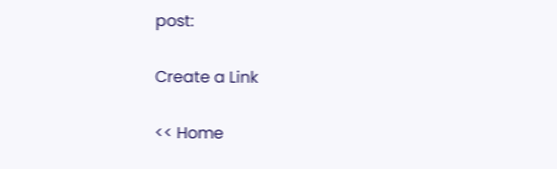post:

Create a Link

<< Home